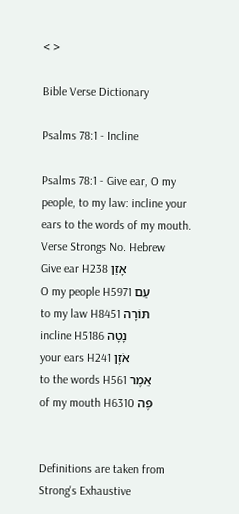< >

Bible Verse Dictionary

Psalms 78:1 - Incline

Psalms 78:1 - Give ear, O my people, to my law: incline your ears to the words of my mouth.
Verse Strongs No. Hebrew
Give ear H238 אָזַן
O my people H5971 עַם
to my law H8451 תּוֹרָה
incline H5186 נָטָה
your ears H241 אֹזֶן
to the words H561 אֵמֶר
of my mouth H6310 פֶּה


Definitions are taken from Strong's Exhaustive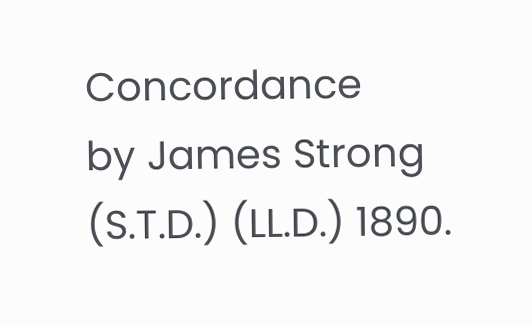Concordance
by James Strong (S.T.D.) (LL.D.) 1890.